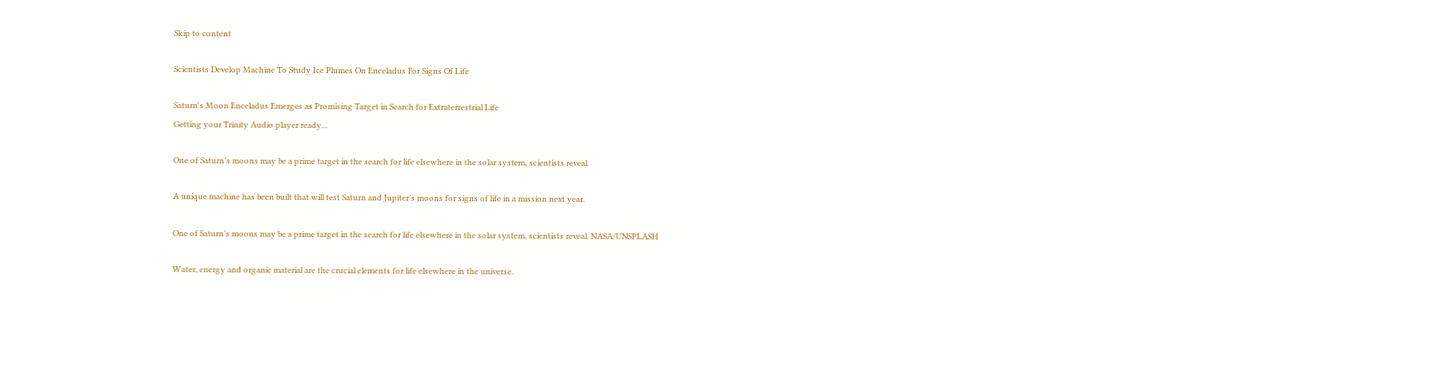Skip to content

Scientists Develop Machine To Study Ice Plumes On Enceladus For Signs Of Life

Saturn's Moon Enceladus Emerges as Promising Target in Search for Extraterrestrial Life
Getting your Trinity Audio player ready...

One of Saturn’s moons may be a prime target in the search for life elsewhere in the solar system, scientists reveal.

A unique machine has been built that will test Saturn and Jupiter’s moons for signs of life in a mission next year.

One of Saturn’s moons may be a prime target in the search for life elsewhere in the solar system, scientists reveal. NASA/UNSPLASH

Water, energy and organic material are the crucial elements for life elsewhere in the universe.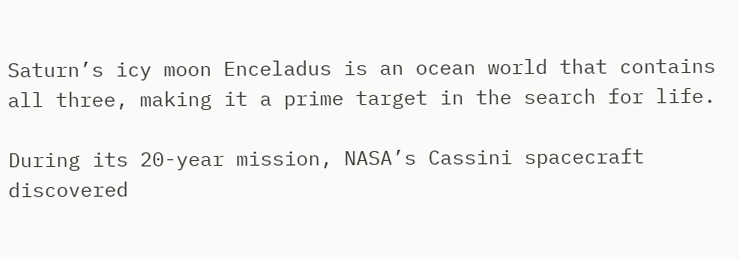Saturn’s icy moon Enceladus is an ocean world that contains all three, making it a prime target in the search for life.

During its 20-year mission, NASA’s Cassini spacecraft discovered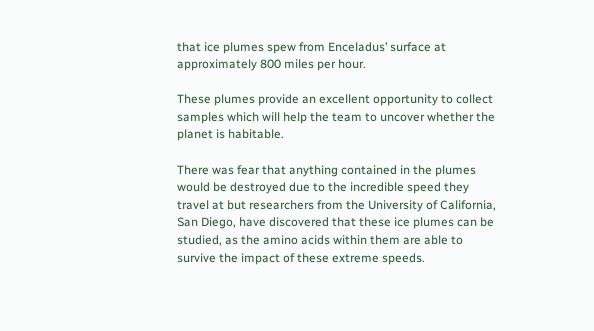that ice plumes spew from Enceladus’ surface at approximately 800 miles per hour.

These plumes provide an excellent opportunity to collect samples which will help the team to uncover whether the planet is habitable.

There was fear that anything contained in the plumes would be destroyed due to the incredible speed they travel at but researchers from the University of California, San Diego, have discovered that these ice plumes can be studied, as the amino acids within them are able to survive the impact of these extreme speeds.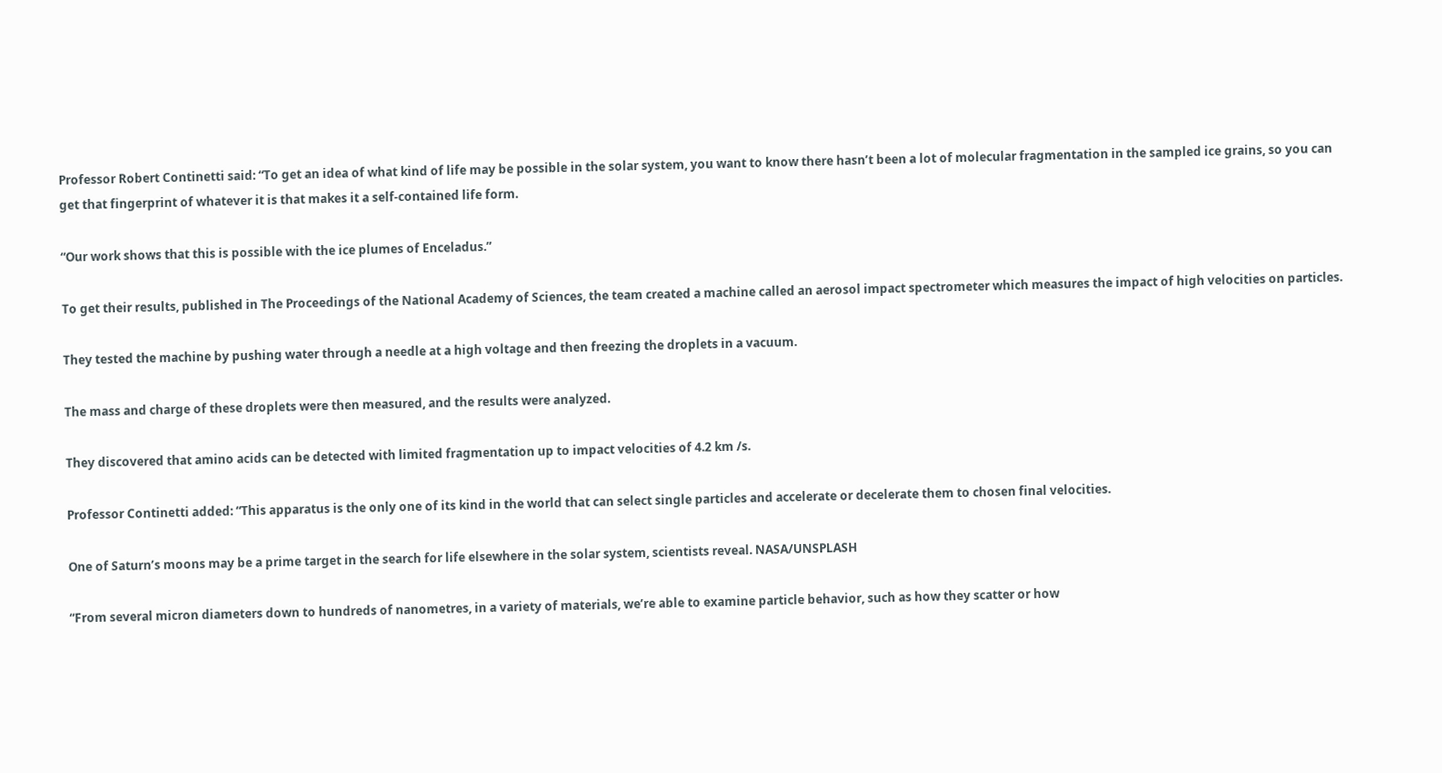Professor Robert Continetti said: “To get an idea of what kind of life may be possible in the solar system, you want to know there hasn’t been a lot of molecular fragmentation in the sampled ice grains, so you can get that fingerprint of whatever it is that makes it a self-contained life form.

“Our work shows that this is possible with the ice plumes of Enceladus.”

To get their results, published in The Proceedings of the National Academy of Sciences, the team created a machine called an aerosol impact spectrometer which measures the impact of high velocities on particles.

They tested the machine by pushing water through a needle at a high voltage and then freezing the droplets in a vacuum.

The mass and charge of these droplets were then measured, and the results were analyzed.

They discovered that amino acids can be detected with limited fragmentation up to impact velocities of 4.2 km /s.

Professor Continetti added: “This apparatus is the only one of its kind in the world that can select single particles and accelerate or decelerate them to chosen final velocities.

One of Saturn’s moons may be a prime target in the search for life elsewhere in the solar system, scientists reveal. NASA/UNSPLASH

“From several micron diameters down to hundreds of nanometres, in a variety of materials, we’re able to examine particle behavior, such as how they scatter or how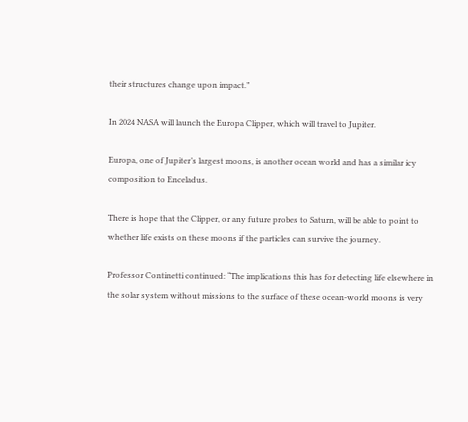their structures change upon impact.”

In 2024 NASA will launch the Europa Clipper, which will travel to Jupiter.

Europa, one of Jupiter’s largest moons, is another ocean world and has a similar icy composition to Enceladus.

There is hope that the Clipper, or any future probes to Saturn, will be able to point to whether life exists on these moons if the particles can survive the journey.

Professor Continetti continued: “The implications this has for detecting life elsewhere in the solar system without missions to the surface of these ocean-world moons is very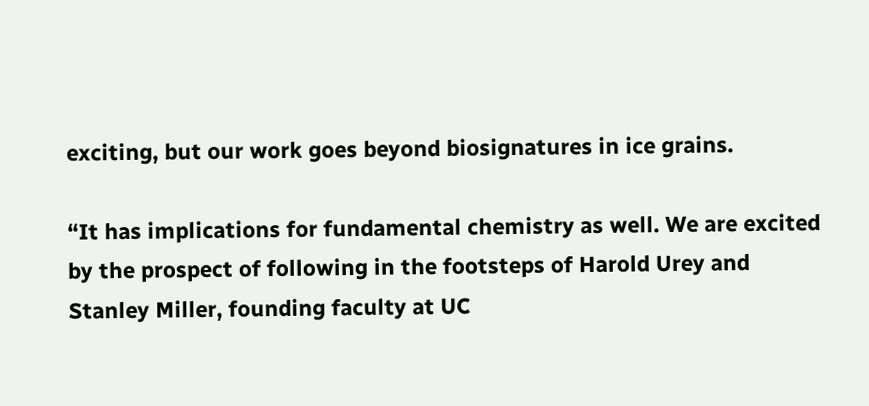exciting, but our work goes beyond biosignatures in ice grains.

“It has implications for fundamental chemistry as well. We are excited by the prospect of following in the footsteps of Harold Urey and Stanley Miller, founding faculty at UC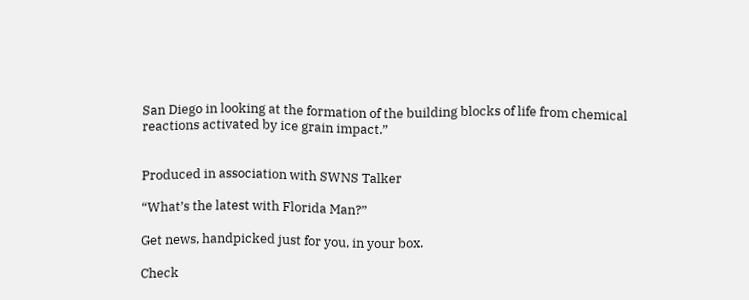San Diego in looking at the formation of the building blocks of life from chemical reactions activated by ice grain impact.”


Produced in association with SWNS Talker

“What’s the latest with Florida Man?”

Get news, handpicked just for you, in your box.

Check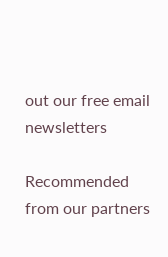out our free email newsletters

Recommended from our partners